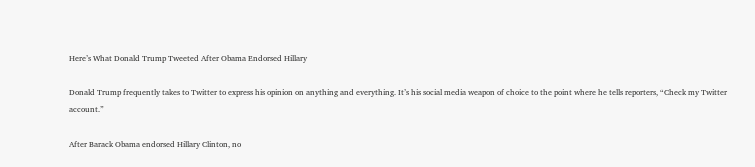Here’s What Donald Trump Tweeted After Obama Endorsed Hillary

Donald Trump frequently takes to Twitter to express his opinion on anything and everything. It’s his social media weapon of choice to the point where he tells reporters, “Check my Twitter account.”

After Barack Obama endorsed Hillary Clinton, no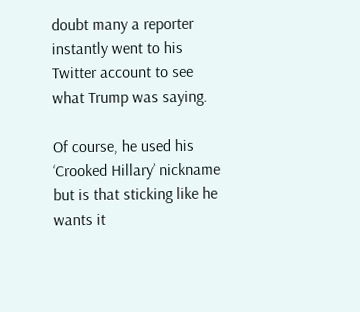doubt many a reporter instantly went to his Twitter account to see what Trump was saying.

Of course, he used his ‘Crooked Hillary’ nickname but is that sticking like he wants it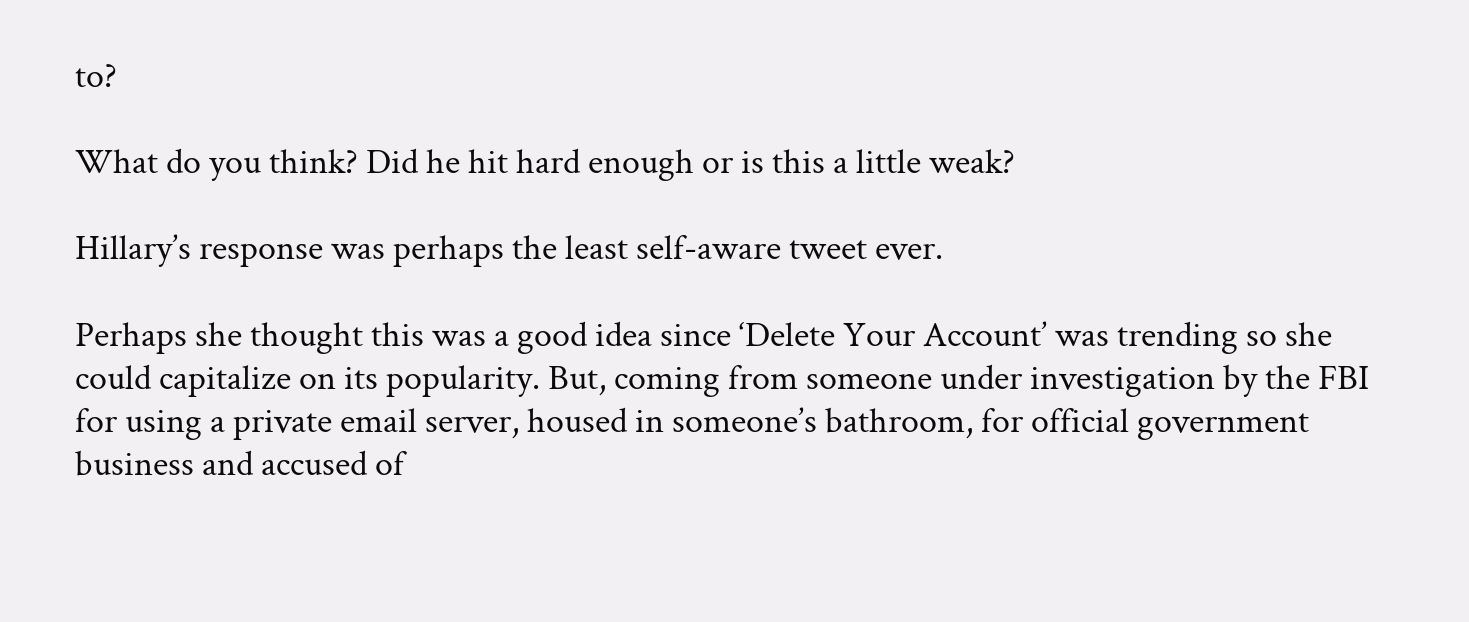to?

What do you think? Did he hit hard enough or is this a little weak?

Hillary’s response was perhaps the least self-aware tweet ever.

Perhaps she thought this was a good idea since ‘Delete Your Account’ was trending so she could capitalize on its popularity. But, coming from someone under investigation by the FBI for using a private email server, housed in someone’s bathroom, for official government business and accused of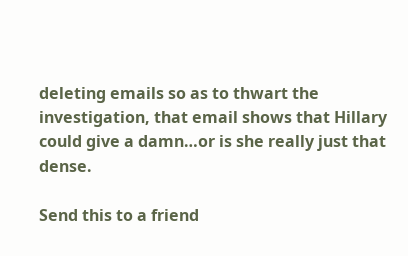deleting emails so as to thwart the investigation, that email shows that Hillary could give a damn…or is she really just that dense.

Send this to a friend